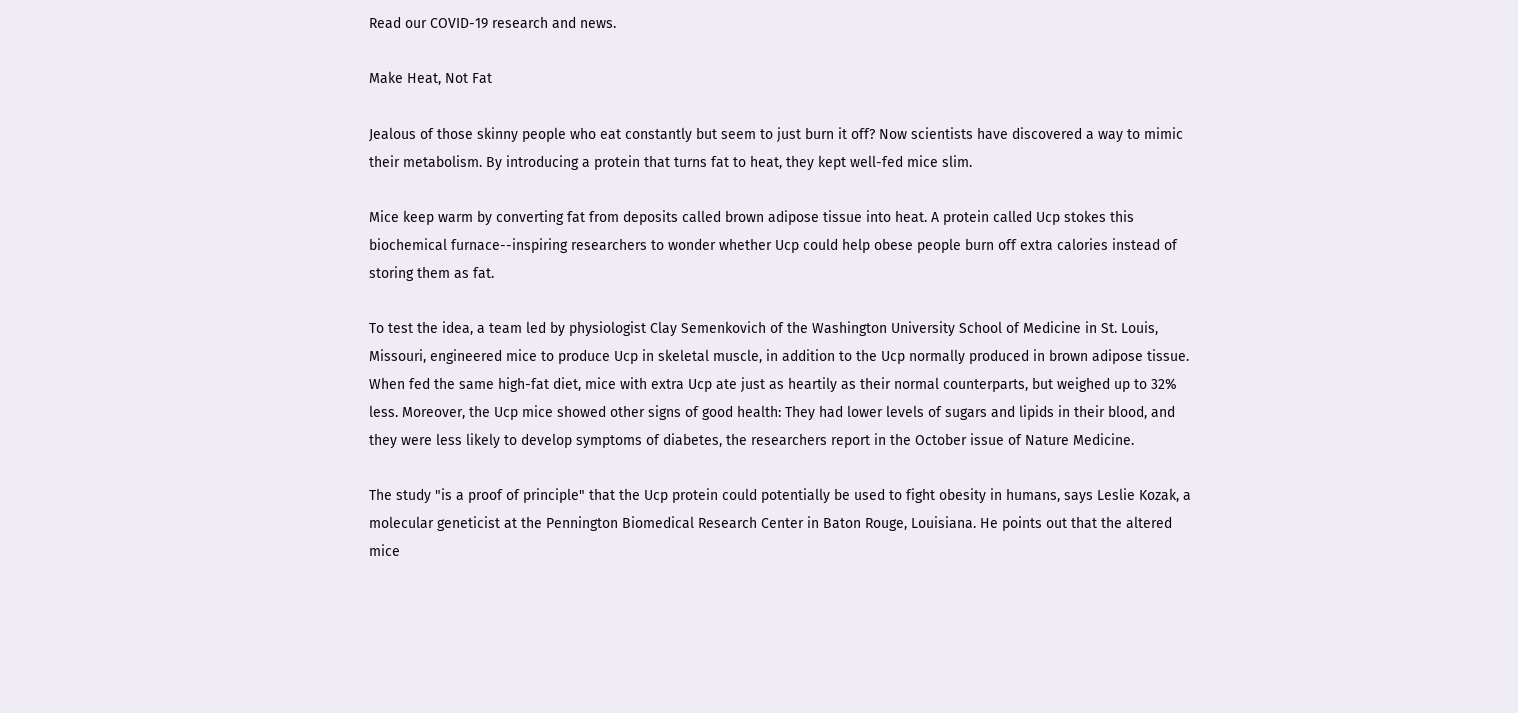Read our COVID-19 research and news.

Make Heat, Not Fat

Jealous of those skinny people who eat constantly but seem to just burn it off? Now scientists have discovered a way to mimic their metabolism. By introducing a protein that turns fat to heat, they kept well-fed mice slim.

Mice keep warm by converting fat from deposits called brown adipose tissue into heat. A protein called Ucp stokes this biochemical furnace--inspiring researchers to wonder whether Ucp could help obese people burn off extra calories instead of storing them as fat.

To test the idea, a team led by physiologist Clay Semenkovich of the Washington University School of Medicine in St. Louis, Missouri, engineered mice to produce Ucp in skeletal muscle, in addition to the Ucp normally produced in brown adipose tissue. When fed the same high-fat diet, mice with extra Ucp ate just as heartily as their normal counterparts, but weighed up to 32% less. Moreover, the Ucp mice showed other signs of good health: They had lower levels of sugars and lipids in their blood, and they were less likely to develop symptoms of diabetes, the researchers report in the October issue of Nature Medicine.

The study "is a proof of principle" that the Ucp protein could potentially be used to fight obesity in humans, says Leslie Kozak, a molecular geneticist at the Pennington Biomedical Research Center in Baton Rouge, Louisiana. He points out that the altered mice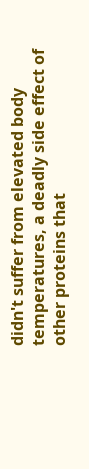didn't suffer from elevated body temperatures, a deadly side effect of other proteins that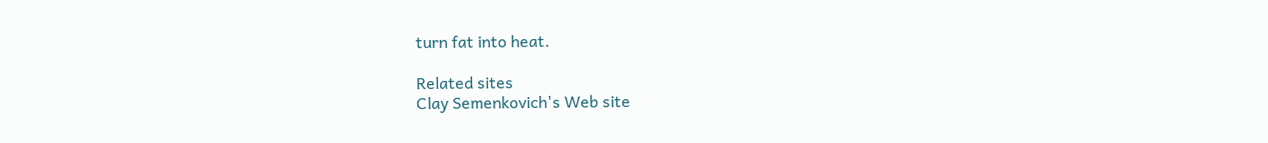turn fat into heat.

Related sites
Clay Semenkovich's Web site